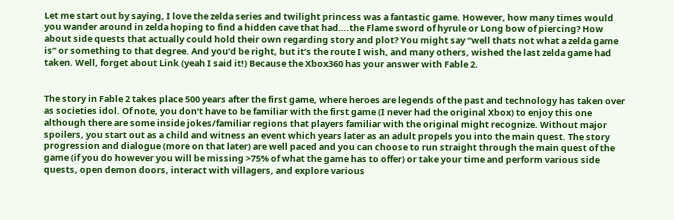Let me start out by saying, I love the zelda series and twilight princess was a fantastic game. However, how many times would you wander around in zelda hoping to find a hidden cave that had….the Flame sword of hyrule or Long bow of piercing? How about side quests that actually could hold their own regarding story and plot? You might say “well thats not what a zelda game is” or something to that degree. And you’d be right, but it’s the route I wish, and many others, wished the last zelda game had taken. Well, forget about Link (yeah I said it!) Because the Xbox360 has your answer with Fable 2.


The story in Fable 2 takes place 500 years after the first game, where heroes are legends of the past and technology has taken over as societies idol. Of note, you don’t have to be familiar with the first game (I never had the original Xbox) to enjoy this one although there are some inside jokes/familiar regions that players familiar with the original might recognize. Without major spoilers, you start out as a child and witness an event which years later as an adult propels you into the main quest. The story progression and dialogue (more on that later) are well paced and you can choose to run straight through the main quest of the game (if you do however you will be missing >75% of what the game has to offer) or take your time and perform various side quests, open demon doors, interact with villagers, and explore various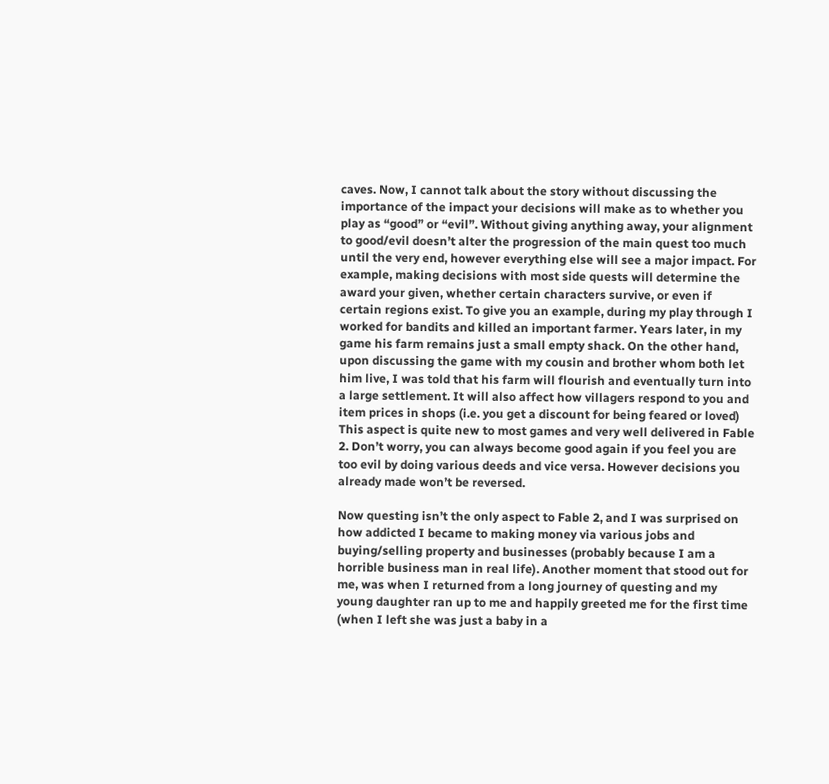caves. Now, I cannot talk about the story without discussing the importance of the impact your decisions will make as to whether you play as “good” or “evil”. Without giving anything away, your alignment to good/evil doesn’t alter the progression of the main quest too much until the very end, however everything else will see a major impact. For example, making decisions with most side quests will determine the award your given, whether certain characters survive, or even if certain regions exist. To give you an example, during my play through I worked for bandits and killed an important farmer. Years later, in my game his farm remains just a small empty shack. On the other hand, upon discussing the game with my cousin and brother whom both let him live, I was told that his farm will flourish and eventually turn into a large settlement. It will also affect how villagers respond to you and item prices in shops (i.e. you get a discount for being feared or loved) This aspect is quite new to most games and very well delivered in Fable 2. Don’t worry, you can always become good again if you feel you are too evil by doing various deeds and vice versa. However decisions you already made won’t be reversed.

Now questing isn’t the only aspect to Fable 2, and I was surprised on how addicted I became to making money via various jobs and buying/selling property and businesses (probably because I am a horrible business man in real life). Another moment that stood out for me, was when I returned from a long journey of questing and my young daughter ran up to me and happily greeted me for the first time (when I left she was just a baby in a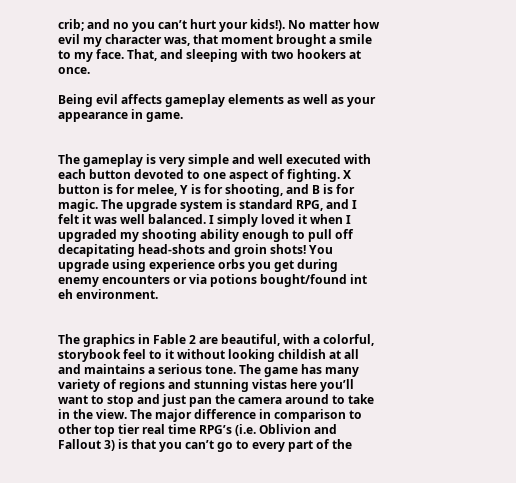crib; and no you can’t hurt your kids!). No matter how evil my character was, that moment brought a smile to my face. That, and sleeping with two hookers at once.

Being evil affects gameplay elements as well as your appearance in game.


The gameplay is very simple and well executed with each button devoted to one aspect of fighting. X button is for melee, Y is for shooting, and B is for magic. The upgrade system is standard RPG, and I felt it was well balanced. I simply loved it when I upgraded my shooting ability enough to pull off decapitating head-shots and groin shots! You upgrade using experience orbs you get during enemy encounters or via potions bought/found int eh environment.


The graphics in Fable 2 are beautiful, with a colorful, storybook feel to it without looking childish at all and maintains a serious tone. The game has many variety of regions and stunning vistas here you’ll want to stop and just pan the camera around to take in the view. The major difference in comparison to other top tier real time RPG’s (i.e. Oblivion and Fallout 3) is that you can’t go to every part of the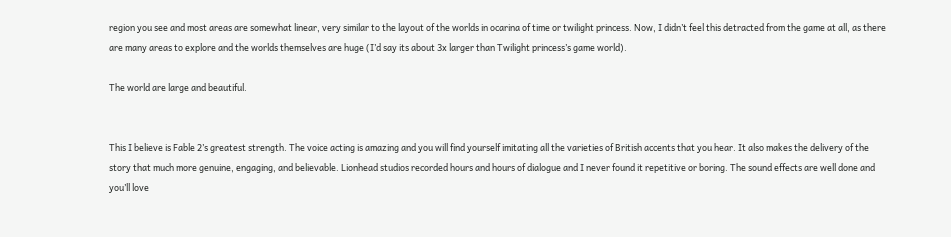region you see and most areas are somewhat linear, very similar to the layout of the worlds in ocarina of time or twilight princess. Now, I didn’t feel this detracted from the game at all, as there are many areas to explore and the worlds themselves are huge (I’d say its about 3x larger than Twilight princess’s game world).

The world are large and beautiful.


This I believe is Fable 2’s greatest strength. The voice acting is amazing and you will find yourself imitating all the varieties of British accents that you hear. It also makes the delivery of the story that much more genuine, engaging, and believable. Lionhead studios recorded hours and hours of dialogue and I never found it repetitive or boring. The sound effects are well done and you’ll love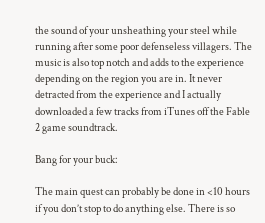the sound of your unsheathing your steel while running after some poor defenseless villagers. The music is also top notch and adds to the experience depending on the region you are in. It never detracted from the experience and I actually downloaded a few tracks from iTunes off the Fable 2 game soundtrack.

Bang for your buck:

The main quest can probably be done in <10 hours if you don’t stop to do anything else. There is so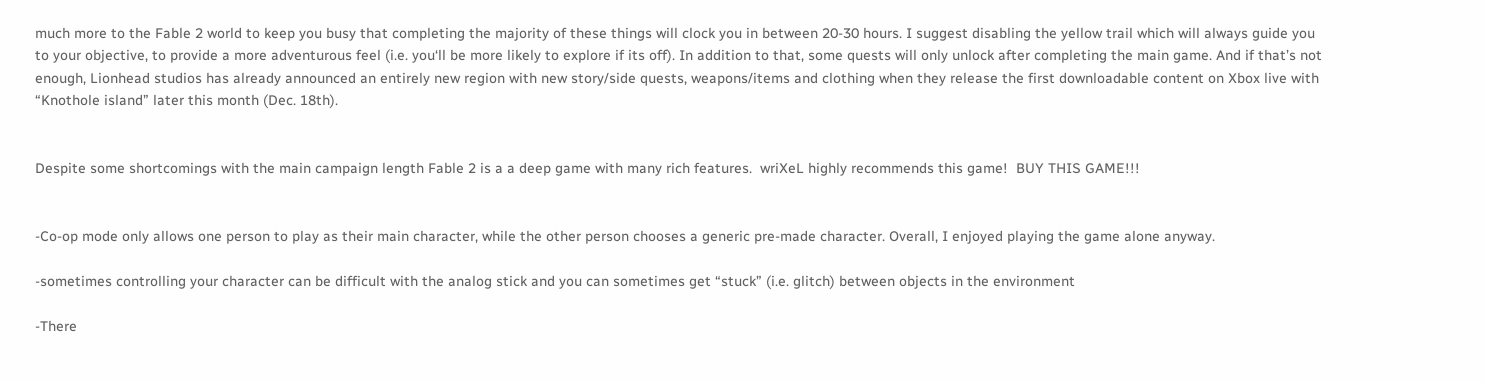much more to the Fable 2 world to keep you busy that completing the majority of these things will clock you in between 20-30 hours. I suggest disabling the yellow trail which will always guide you to your objective, to provide a more adventurous feel (i.e. you‘ll be more likely to explore if its off). In addition to that, some quests will only unlock after completing the main game. And if that’s not enough, Lionhead studios has already announced an entirely new region with new story/side quests, weapons/items and clothing when they release the first downloadable content on Xbox live with “Knothole island” later this month (Dec. 18th).


Despite some shortcomings with the main campaign length Fable 2 is a a deep game with many rich features.  wriXeL highly recommends this game!  BUY THIS GAME!!!


-Co-op mode only allows one person to play as their main character, while the other person chooses a generic pre-made character. Overall, I enjoyed playing the game alone anyway.

-sometimes controlling your character can be difficult with the analog stick and you can sometimes get “stuck” (i.e. glitch) between objects in the environment

-There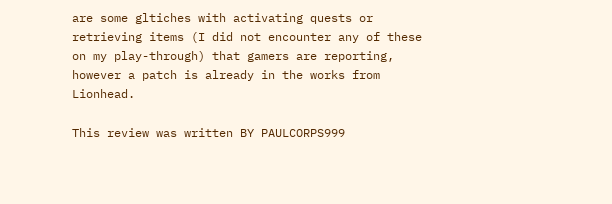are some gltiches with activating quests or retrieving items (I did not encounter any of these on my play-through) that gamers are reporting, however a patch is already in the works from Lionhead.

This review was written BY PAULCORPS999